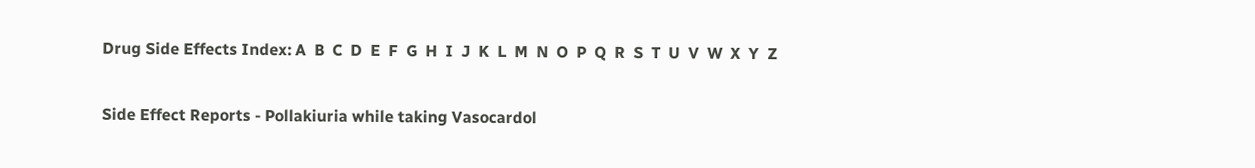Drug Side Effects Index: A  B  C  D  E  F  G  H  I  J  K  L  M  N  O  P  Q  R  S  T  U  V  W  X  Y  Z

Side Effect Reports - Pollakiuria while taking Vasocardol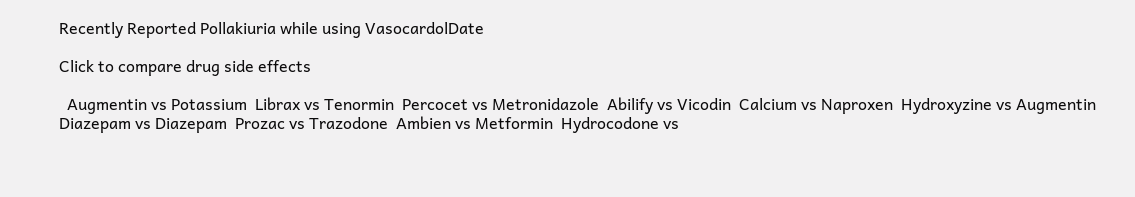Recently Reported Pollakiuria while using VasocardolDate

Click to compare drug side effects

  Augmentin vs Potassium  Librax vs Tenormin  Percocet vs Metronidazole  Abilify vs Vicodin  Calcium vs Naproxen  Hydroxyzine vs Augmentin  Diazepam vs Diazepam  Prozac vs Trazodone  Ambien vs Metformin  Hydrocodone vs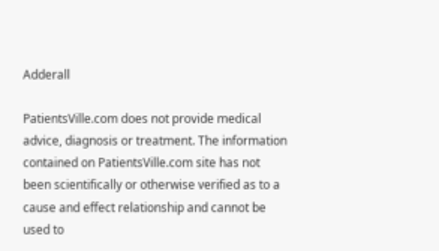Adderall

PatientsVille.com does not provide medical advice, diagnosis or treatment. The information contained on PatientsVille.com site has not been scientifically or otherwise verified as to a cause and effect relationship and cannot be used to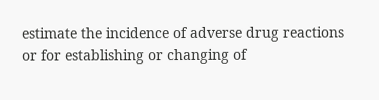estimate the incidence of adverse drug reactions or for establishing or changing of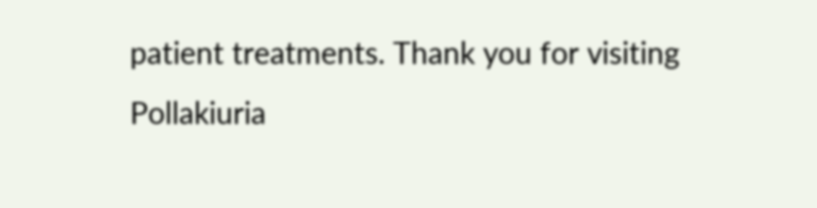patient treatments. Thank you for visiting Pollakiuria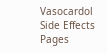Vasocardol Side Effects Pages